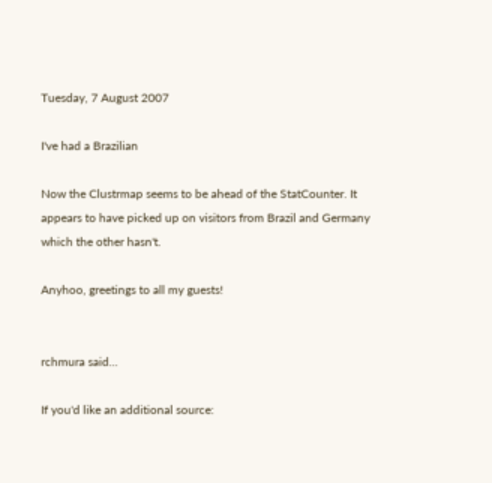Tuesday, 7 August 2007

I've had a Brazilian

Now the Clustrmap seems to be ahead of the StatCounter. It appears to have picked up on visitors from Brazil and Germany which the other hasn't.

Anyhoo, greetings to all my guests!


rchmura said...

If you'd like an additional source: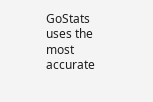GoStats uses the most accurate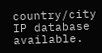country/city IP database available.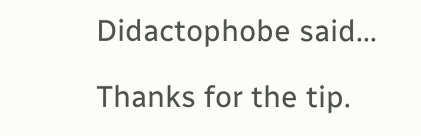Didactophobe said...

Thanks for the tip.